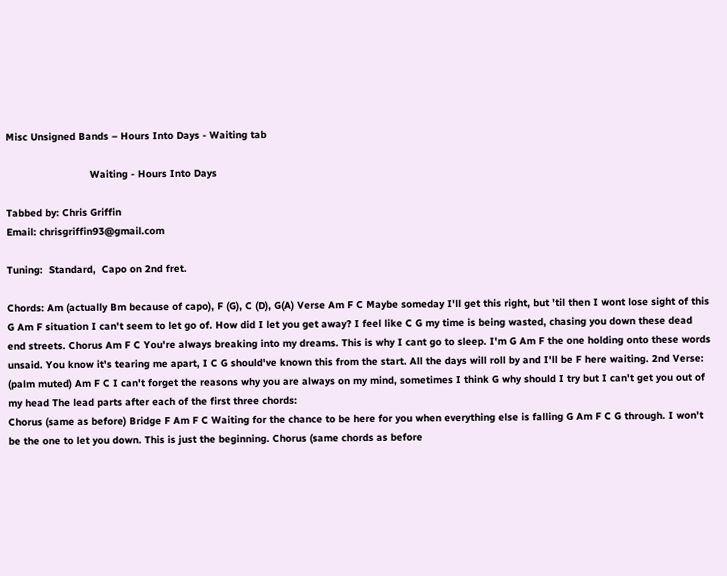Misc Unsigned Bands – Hours Into Days - Waiting tab

                            Waiting - Hours Into Days

Tabbed by: Chris Griffin
Email: chrisgriffin93@gmail.com

Tuning:  Standard,  Capo on 2nd fret.

Chords: Am (actually Bm because of capo), F (G), C (D), G(A) Verse Am F C Maybe someday I'll get this right, but 'til then I wont lose sight of this G Am F situation I can't seem to let go of. How did I let you get away? I feel like C G my time is being wasted, chasing you down these dead end streets. Chorus Am F C You're always breaking into my dreams. This is why I cant go to sleep. I'm G Am F the one holding onto these words unsaid. You know it's tearing me apart, I C G should've known this from the start. All the days will roll by and I'll be F here waiting. 2nd Verse: (palm muted) Am F C I can't forget the reasons why you are always on my mind, sometimes I think G why should I try but I can't get you out of my head The lead parts after each of the first three chords:
Chorus (same as before) Bridge F Am F C Waiting for the chance to be here for you when everything else is falling G Am F C G through. I won't be the one to let you down. This is just the beginning. Chorus (same chords as before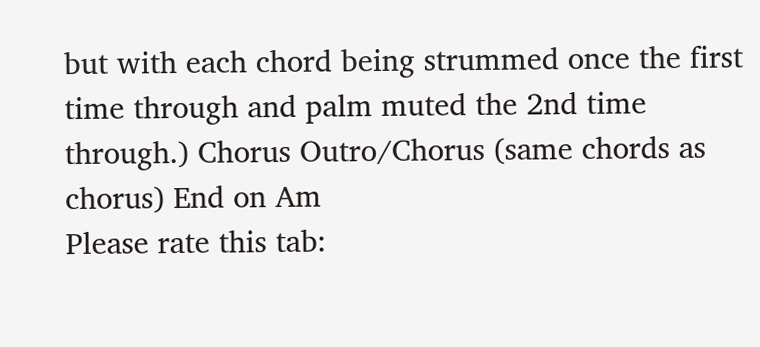but with each chord being strummed once the first time through and palm muted the 2nd time through.) Chorus Outro/Chorus (same chords as chorus) End on Am
Please rate this tab: